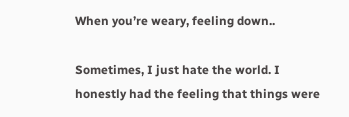When you’re weary, feeling down..

Sometimes, I just hate the world. I honestly had the feeling that things were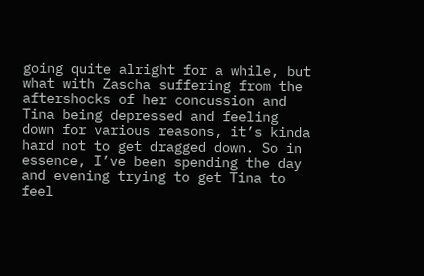going quite alright for a while, but what with Zascha suffering from the aftershocks of her concussion and Tina being depressed and feeling down for various reasons, it’s kinda hard not to get dragged down. So in essence, I’ve been spending the day and evening trying to get Tina to feel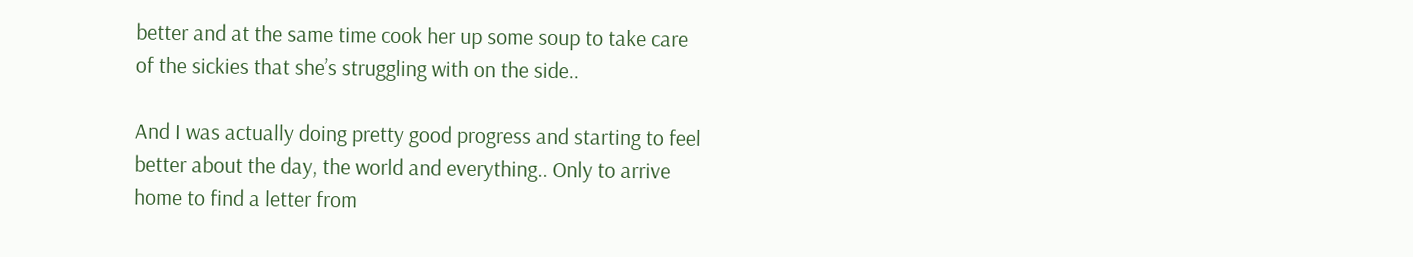better and at the same time cook her up some soup to take care of the sickies that she’s struggling with on the side..

And I was actually doing pretty good progress and starting to feel better about the day, the world and everything.. Only to arrive home to find a letter from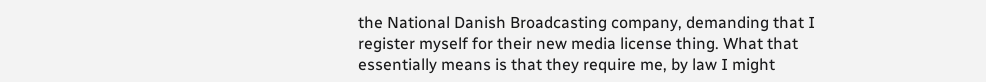the National Danish Broadcasting company, demanding that I register myself for their new media license thing. What that essentially means is that they require me, by law I might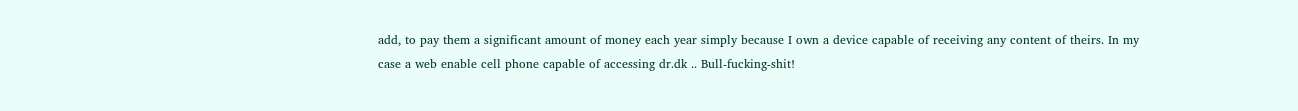add, to pay them a significant amount of money each year simply because I own a device capable of receiving any content of theirs. In my case a web enable cell phone capable of accessing dr.dk .. Bull-fucking-shit!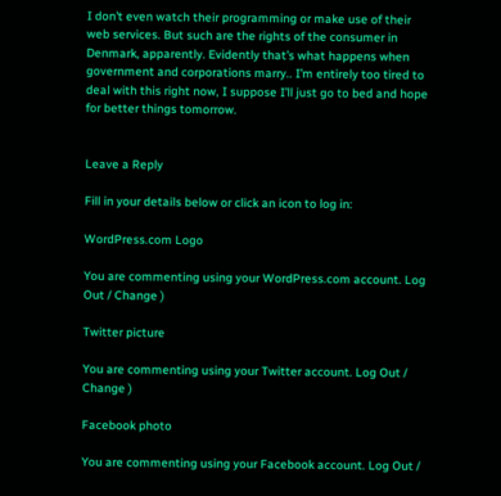I don’t even watch their programming or make use of their web services. But such are the rights of the consumer in Denmark, apparently. Evidently that’s what happens when government and corporations marry.. I’m entirely too tired to deal with this right now, I suppose I’ll just go to bed and hope for better things tomorrow.


Leave a Reply

Fill in your details below or click an icon to log in:

WordPress.com Logo

You are commenting using your WordPress.com account. Log Out / Change )

Twitter picture

You are commenting using your Twitter account. Log Out / Change )

Facebook photo

You are commenting using your Facebook account. Log Out /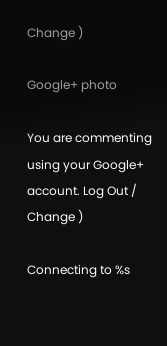Change )

Google+ photo

You are commenting using your Google+ account. Log Out / Change )

Connecting to %s